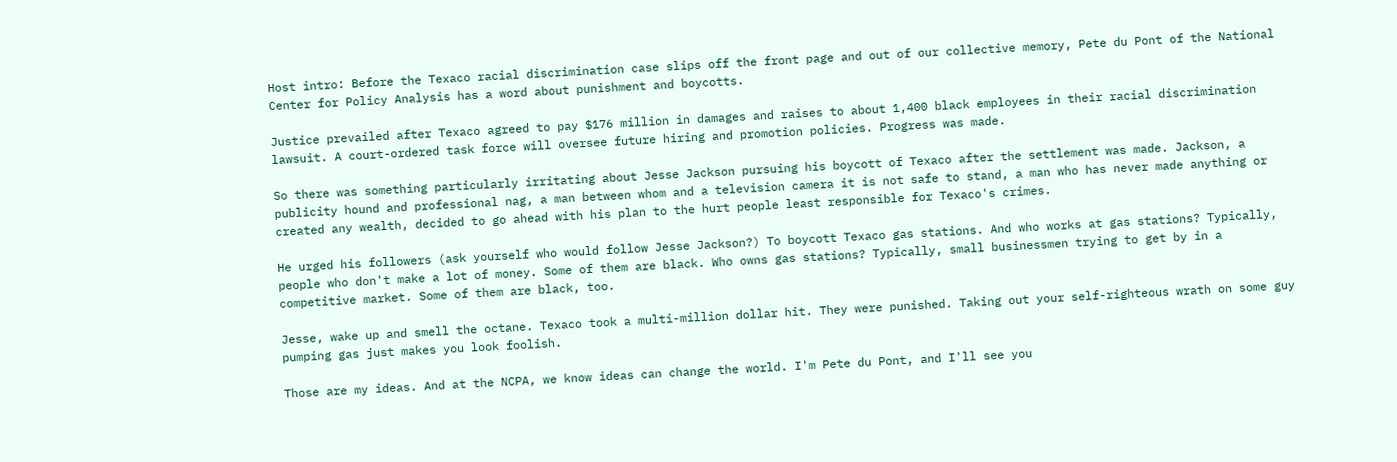Host intro: Before the Texaco racial discrimination case slips off the front page and out of our collective memory, Pete du Pont of the National Center for Policy Analysis has a word about punishment and boycotts.

Justice prevailed after Texaco agreed to pay $176 million in damages and raises to about 1,400 black employees in their racial discrimination lawsuit. A court-ordered task force will oversee future hiring and promotion policies. Progress was made.

So there was something particularly irritating about Jesse Jackson pursuing his boycott of Texaco after the settlement was made. Jackson, a publicity hound and professional nag, a man between whom and a television camera it is not safe to stand, a man who has never made anything or created any wealth, decided to go ahead with his plan to the hurt people least responsible for Texaco's crimes.

He urged his followers (ask yourself who would follow Jesse Jackson?) To boycott Texaco gas stations. And who works at gas stations? Typically, people who don't make a lot of money. Some of them are black. Who owns gas stations? Typically, small businessmen trying to get by in a competitive market. Some of them are black, too.

Jesse, wake up and smell the octane. Texaco took a multi-million dollar hit. They were punished. Taking out your self-righteous wrath on some guy pumping gas just makes you look foolish.

Those are my ideas. And at the NCPA, we know ideas can change the world. I'm Pete du Pont, and I'll see you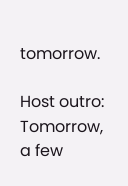tomorrow.

Host outro: Tomorrow, a few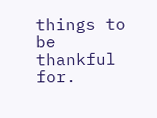things to be thankful for.